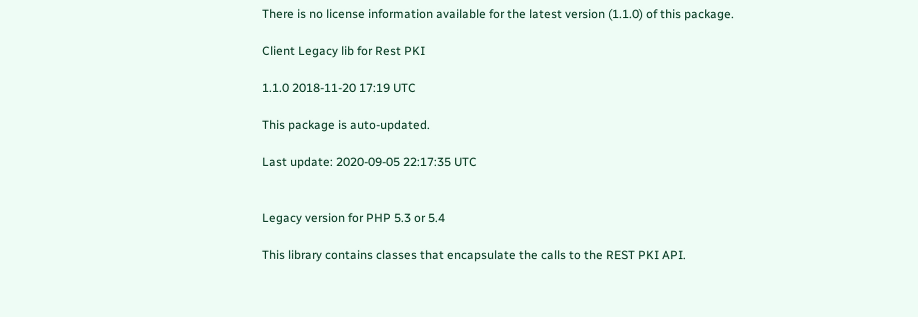There is no license information available for the latest version (1.1.0) of this package.

Client Legacy lib for Rest PKI

1.1.0 2018-11-20 17:19 UTC

This package is auto-updated.

Last update: 2020-09-05 22:17:35 UTC


Legacy version for PHP 5.3 or 5.4

This library contains classes that encapsulate the calls to the REST PKI API.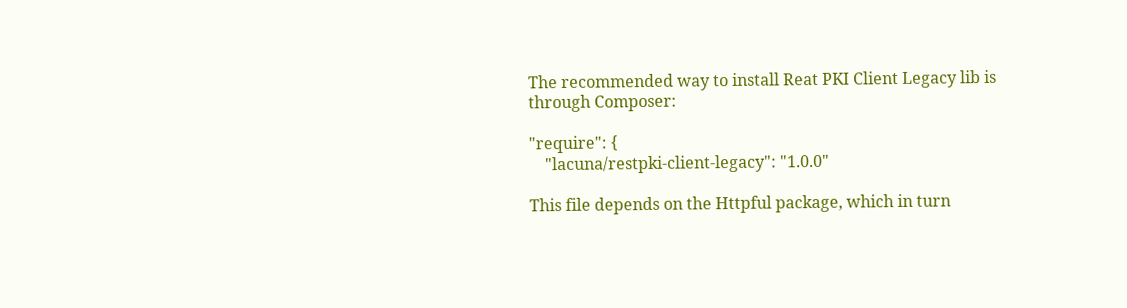The recommended way to install Reat PKI Client Legacy lib is through Composer:

"require": {
    "lacuna/restpki-client-legacy": "1.0.0"

This file depends on the Httpful package, which in turn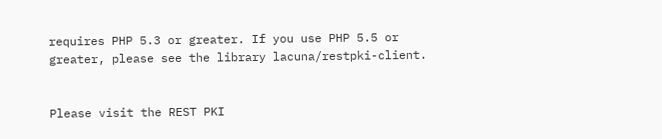requires PHP 5.3 or greater. If you use PHP 5.5 or greater, please see the library lacuna/restpki-client.


Please visit the REST PKI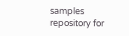samples repository for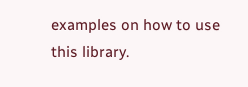examples on how to use this library.